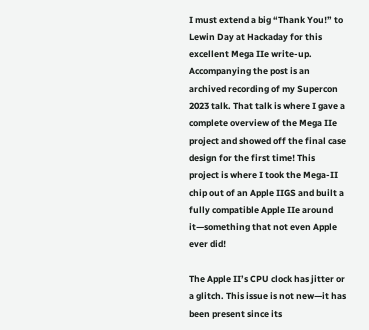I must extend a big “Thank You!” to Lewin Day at Hackaday for this excellent Mega IIe write-up. Accompanying the post is an archived recording of my Supercon 2023 talk. That talk is where I gave a complete overview of the Mega IIe project and showed off the final case design for the first time! This project is where I took the Mega-II chip out of an Apple IIGS and built a fully compatible Apple IIe around it—something that not even Apple ever did!

The Apple II’s CPU clock has jitter or a glitch. This issue is not new—it has been present since its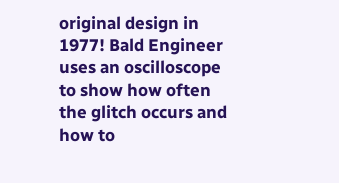original design in 1977! Bald Engineer uses an oscilloscope to show how often the glitch occurs and how to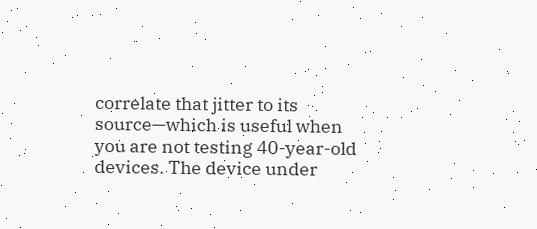correlate that jitter to its source—which is useful when you are not testing 40-year-old devices. The device under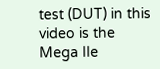test (DUT) in this video is the Mega IIe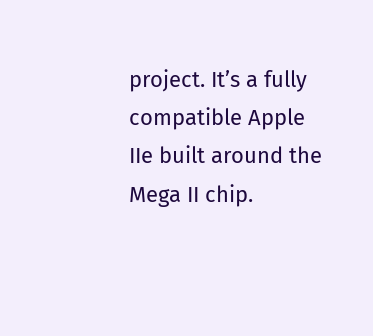project. It’s a fully compatible Apple IIe built around the Mega II chip.